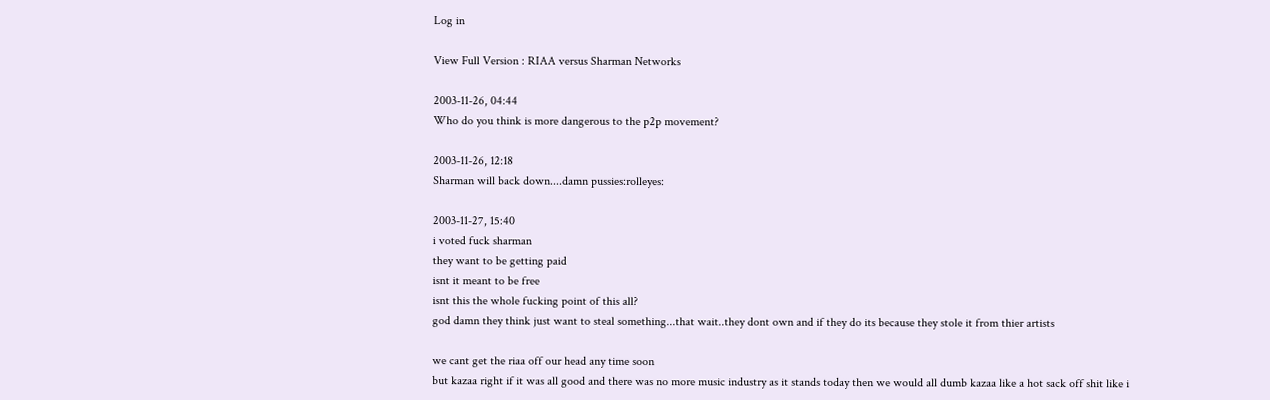Log in

View Full Version : RIAA versus Sharman Networks

2003-11-26, 04:44
Who do you think is more dangerous to the p2p movement?

2003-11-26, 12:18
Sharman will back down....damn pussies:rolleyes:

2003-11-27, 15:40
i voted fuck sharman
they want to be getting paid
isnt it meant to be free
isnt this the whole fucking point of this all?
god damn they think just want to steal something...that wait..they dont own and if they do its because they stole it from thier artists

we cant get the riaa off our head any time soon
but kazaa right if it was all good and there was no more music industry as it stands today then we would all dumb kazaa like a hot sack off shit like i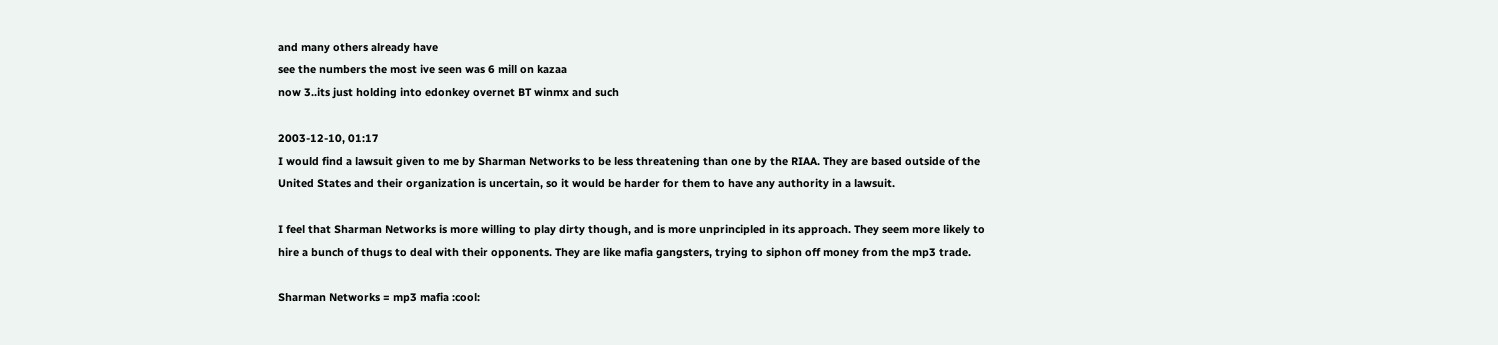and many others already have
see the numbers the most ive seen was 6 mill on kazaa
now 3..its just holding into edonkey overnet BT winmx and such

2003-12-10, 01:17
I would find a lawsuit given to me by Sharman Networks to be less threatening than one by the RIAA. They are based outside of the United States and their organization is uncertain, so it would be harder for them to have any authority in a lawsuit.

I feel that Sharman Networks is more willing to play dirty though, and is more unprincipled in its approach. They seem more likely to hire a bunch of thugs to deal with their opponents. They are like mafia gangsters, trying to siphon off money from the mp3 trade.

Sharman Networks = mp3 mafia :cool: